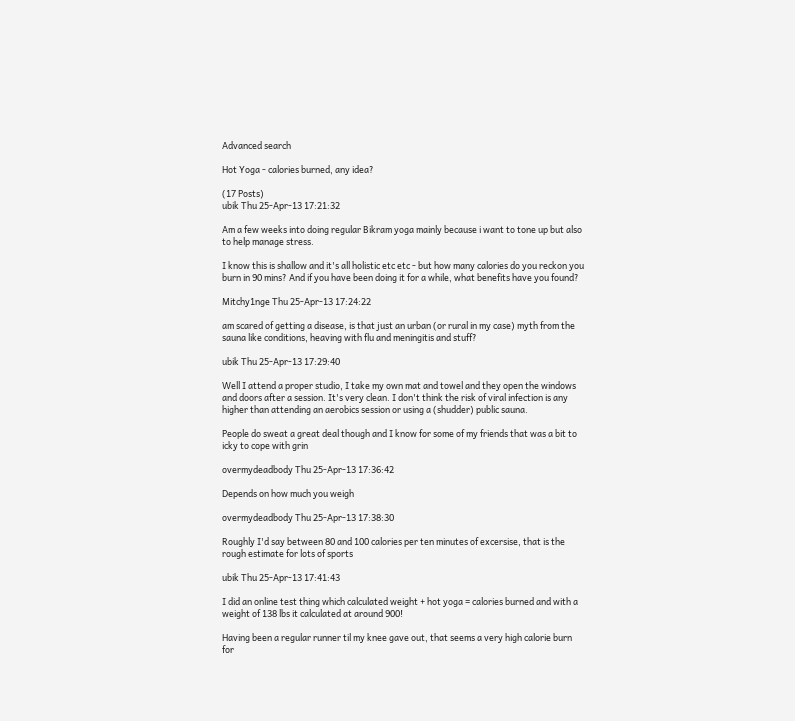Advanced search

Hot Yoga - calories burned, any idea?

(17 Posts)
ubik Thu 25-Apr-13 17:21:32

Am a few weeks into doing regular Bikram yoga mainly because i want to tone up but also to help manage stress.

I know this is shallow and it's all holistic etc etc - but how many calories do you reckon you burn in 90 mins? And if you have been doing it for a while, what benefits have you found?

Mitchy1nge Thu 25-Apr-13 17:24:22

am scared of getting a disease, is that just an urban (or rural in my case) myth from the sauna like conditions, heaving with flu and meningitis and stuff?

ubik Thu 25-Apr-13 17:29:40

Well I attend a proper studio, I take my own mat and towel and they open the windows and doors after a session. It's very clean. I don't think the risk of viral infection is any higher than attending an aerobics session or using a (shudder) public sauna.

People do sweat a great deal though and I know for some of my friends that was a bit to icky to cope with grin

overmydeadbody Thu 25-Apr-13 17:36:42

Depends on how much you weigh

overmydeadbody Thu 25-Apr-13 17:38:30

Roughly I'd say between 80 and 100 calories per ten minutes of excersise, that is the rough estimate for lots of sports

ubik Thu 25-Apr-13 17:41:43

I did an online test thing which calculated weight + hot yoga = calories burned and with a weight of 138 lbs it calculated at around 900!

Having been a regular runner til my knee gave out, that seems a very high calorie burn for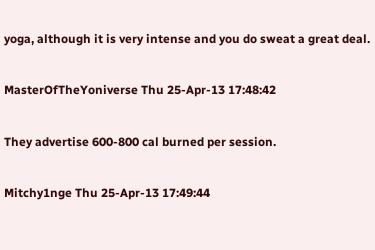yoga, although it is very intense and you do sweat a great deal.

MasterOfTheYoniverse Thu 25-Apr-13 17:48:42

They advertise 600-800 cal burned per session.

Mitchy1nge Thu 25-Apr-13 17:49:44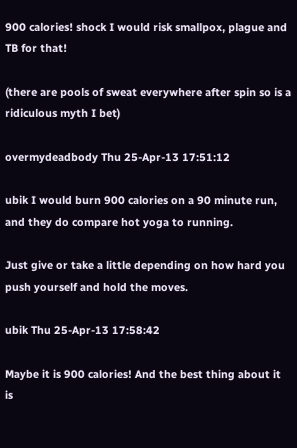900 calories! shock I would risk smallpox, plague and TB for that!

(there are pools of sweat everywhere after spin so is a ridiculous myth I bet)

overmydeadbody Thu 25-Apr-13 17:51:12

ubik I would burn 900 calories on a 90 minute run, and they do compare hot yoga to running.

Just give or take a little depending on how hard you push yourself and hold the moves.

ubik Thu 25-Apr-13 17:58:42

Maybe it is 900 calories! And the best thing about it is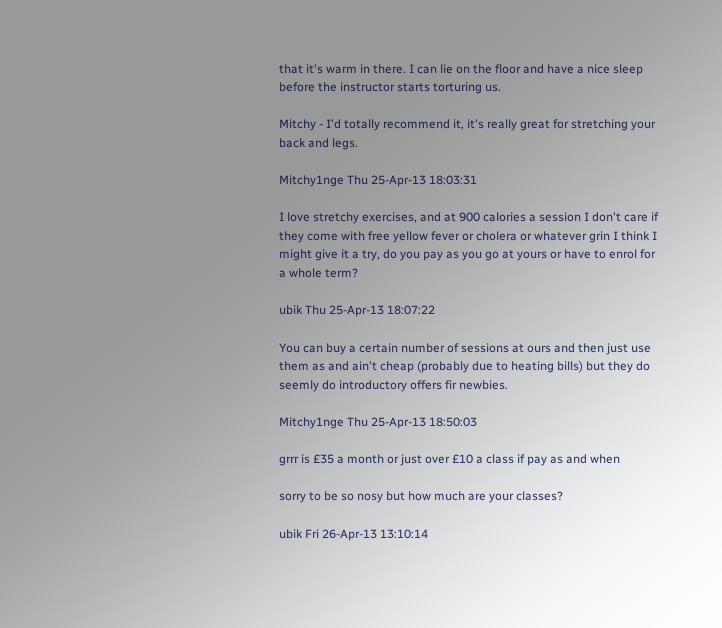that it's warm in there. I can lie on the floor and have a nice sleep before the instructor starts torturing us.

Mitchy - I'd totally recommend it, it's really great for stretching your back and legs.

Mitchy1nge Thu 25-Apr-13 18:03:31

I love stretchy exercises, and at 900 calories a session I don't care if they come with free yellow fever or cholera or whatever grin I think I might give it a try, do you pay as you go at yours or have to enrol for a whole term?

ubik Thu 25-Apr-13 18:07:22

You can buy a certain number of sessions at ours and then just use them as and ain't cheap (probably due to heating bills) but they do seemly do introductory offers fir newbies.

Mitchy1nge Thu 25-Apr-13 18:50:03

grrr is £35 a month or just over £10 a class if pay as and when

sorry to be so nosy but how much are your classes?

ubik Fri 26-Apr-13 13:10:14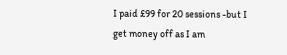I paid £99 for 20 sessions -but I get money off as I am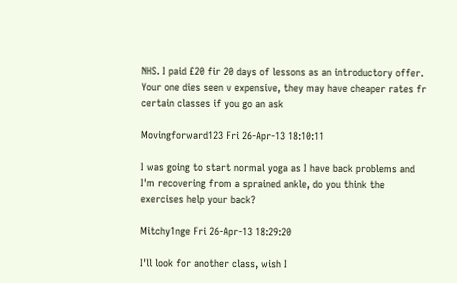NHS. I paid £20 fir 20 days of lessons as an introductory offer. Your one dies seen v expensive, they may have cheaper rates fr certain classes if you go an ask

Movingforward123 Fri 26-Apr-13 18:10:11

I was going to start normal yoga as I have back problems and I'm recovering from a sprained ankle, do you think the exercises help your back?

Mitchy1nge Fri 26-Apr-13 18:29:20

I'll look for another class, wish I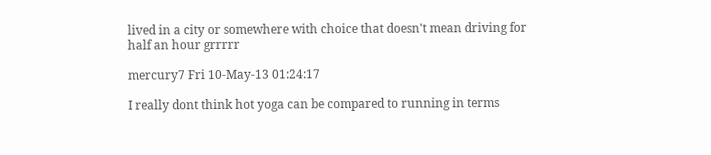lived in a city or somewhere with choice that doesn't mean driving for half an hour grrrrr

mercury7 Fri 10-May-13 01:24:17

I really dont think hot yoga can be compared to running in terms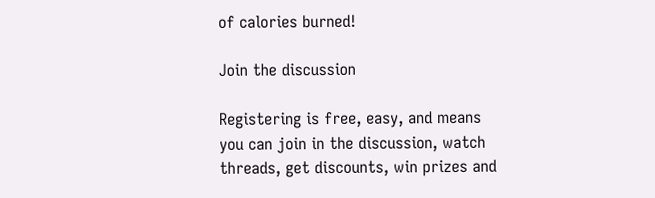of calories burned!

Join the discussion

Registering is free, easy, and means you can join in the discussion, watch threads, get discounts, win prizes and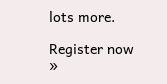lots more.

Register now »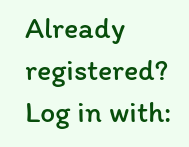Already registered? Log in with: